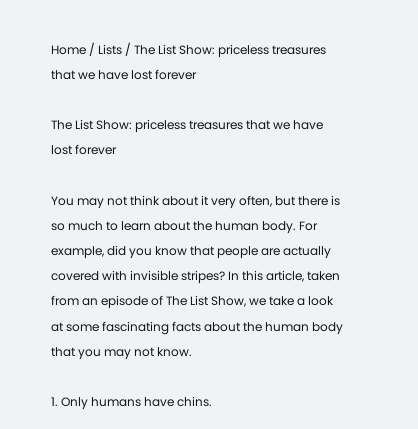Home / Lists / The List Show: priceless treasures that we have lost forever

The List Show: priceless treasures that we have lost forever

You may not think about it very often, but there is so much to learn about the human body. For example, did you know that people are actually covered with invisible stripes? In this article, taken from an episode of The List Show, we take a look at some fascinating facts about the human body that you may not know.

1. Only humans have chins.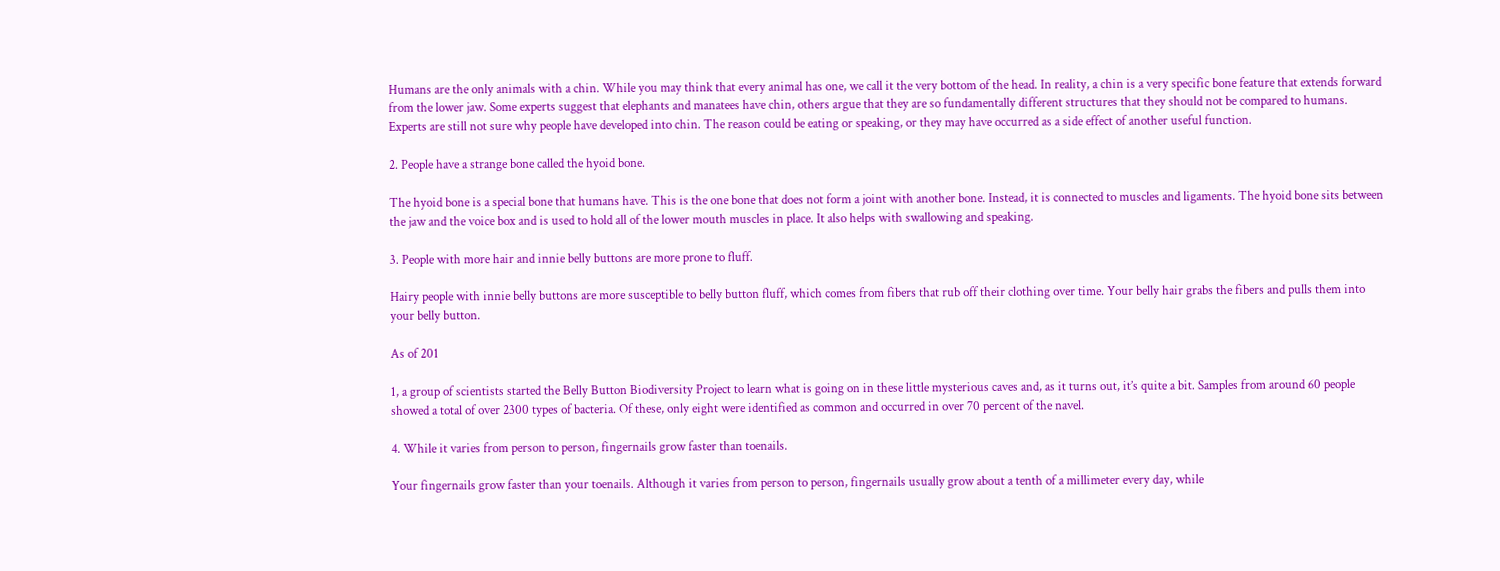Humans are the only animals with a chin. While you may think that every animal has one, we call it the very bottom of the head. In reality, a chin is a very specific bone feature that extends forward from the lower jaw. Some experts suggest that elephants and manatees have chin, others argue that they are so fundamentally different structures that they should not be compared to humans. Experts are still not sure why people have developed into chin. The reason could be eating or speaking, or they may have occurred as a side effect of another useful function.

2. People have a strange bone called the hyoid bone.

The hyoid bone is a special bone that humans have. This is the one bone that does not form a joint with another bone. Instead, it is connected to muscles and ligaments. The hyoid bone sits between the jaw and the voice box and is used to hold all of the lower mouth muscles in place. It also helps with swallowing and speaking.

3. People with more hair and innie belly buttons are more prone to fluff.

Hairy people with innie belly buttons are more susceptible to belly button fluff, which comes from fibers that rub off their clothing over time. Your belly hair grabs the fibers and pulls them into your belly button.

As of 201

1, a group of scientists started the Belly Button Biodiversity Project to learn what is going on in these little mysterious caves and, as it turns out, it’s quite a bit. Samples from around 60 people showed a total of over 2300 types of bacteria. Of these, only eight were identified as common and occurred in over 70 percent of the navel.

4. While it varies from person to person, fingernails grow faster than toenails.

Your fingernails grow faster than your toenails. Although it varies from person to person, fingernails usually grow about a tenth of a millimeter every day, while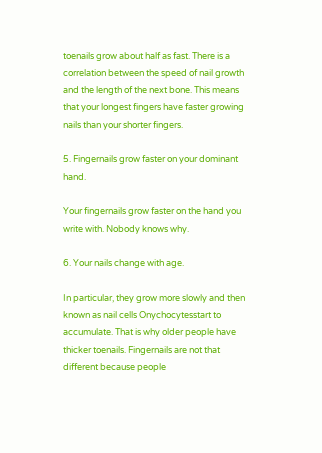toenails grow about half as fast. There is a correlation between the speed of nail growth and the length of the next bone. This means that your longest fingers have faster growing nails than your shorter fingers.

5. Fingernails grow faster on your dominant hand.

Your fingernails grow faster on the hand you write with. Nobody knows why.

6. Your nails change with age.

In particular, they grow more slowly and then known as nail cells Onychocytesstart to accumulate. That is why older people have thicker toenails. Fingernails are not that different because people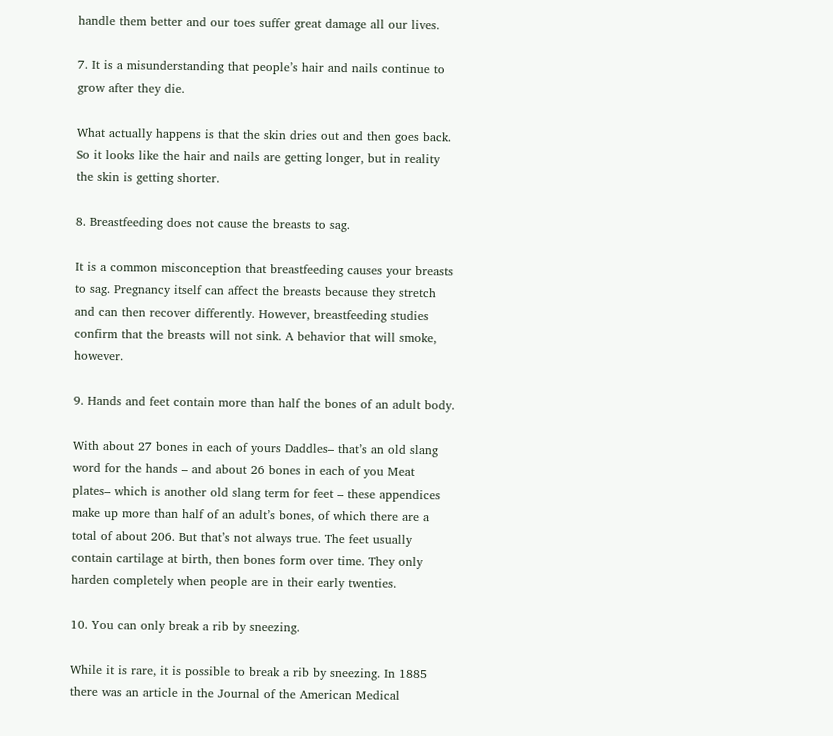handle them better and our toes suffer great damage all our lives.

7. It is a misunderstanding that people’s hair and nails continue to grow after they die.

What actually happens is that the skin dries out and then goes back. So it looks like the hair and nails are getting longer, but in reality the skin is getting shorter.

8. Breastfeeding does not cause the breasts to sag.

It is a common misconception that breastfeeding causes your breasts to sag. Pregnancy itself can affect the breasts because they stretch and can then recover differently. However, breastfeeding studies confirm that the breasts will not sink. A behavior that will smoke, however.

9. Hands and feet contain more than half the bones of an adult body.

With about 27 bones in each of yours Daddles– that’s an old slang word for the hands – and about 26 bones in each of you Meat plates– which is another old slang term for feet – these appendices make up more than half of an adult’s bones, of which there are a total of about 206. But that’s not always true. The feet usually contain cartilage at birth, then bones form over time. They only harden completely when people are in their early twenties.

10. You can only break a rib by sneezing.

While it is rare, it is possible to break a rib by sneezing. In 1885 there was an article in the Journal of the American Medical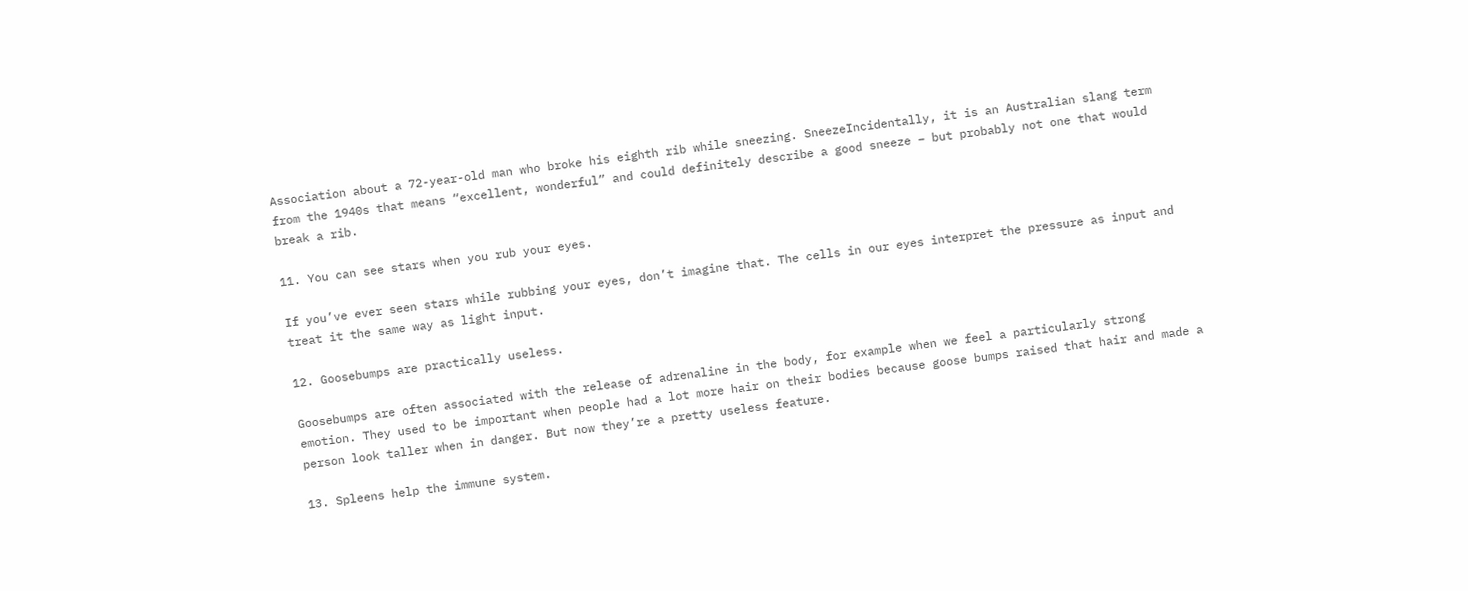Association about a 72-year-old man who broke his eighth rib while sneezing. SneezeIncidentally, it is an Australian slang term from the 1940s that means “excellent, wonderful” and could definitely describe a good sneeze – but probably not one that would break a rib.

11. You can see stars when you rub your eyes.

If you’ve ever seen stars while rubbing your eyes, don’t imagine that. The cells in our eyes interpret the pressure as input and treat it the same way as light input.

12. Goosebumps are practically useless.

Goosebumps are often associated with the release of adrenaline in the body, for example when we feel a particularly strong emotion. They used to be important when people had a lot more hair on their bodies because goose bumps raised that hair and made a person look taller when in danger. But now they’re a pretty useless feature.

13. Spleens help the immune system.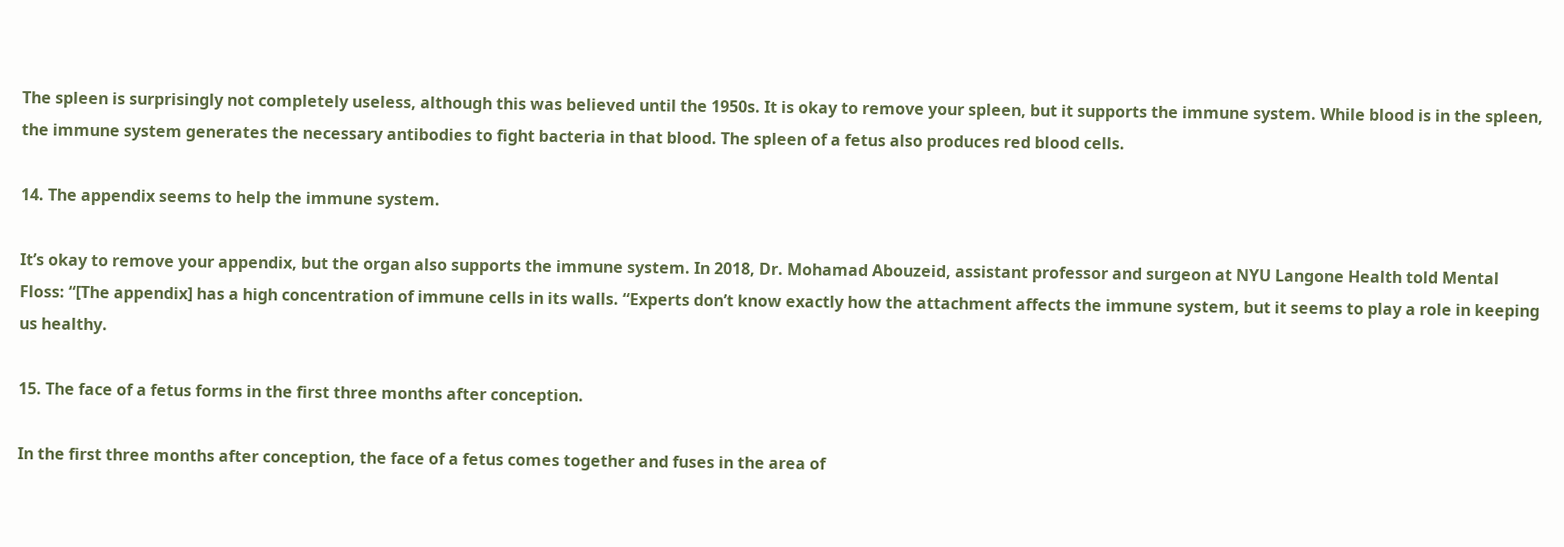The spleen is surprisingly not completely useless, although this was believed until the 1950s. It is okay to remove your spleen, but it supports the immune system. While blood is in the spleen, the immune system generates the necessary antibodies to fight bacteria in that blood. The spleen of a fetus also produces red blood cells.

14. The appendix seems to help the immune system.

It’s okay to remove your appendix, but the organ also supports the immune system. In 2018, Dr. Mohamad Abouzeid, assistant professor and surgeon at NYU Langone Health told Mental Floss: “[The appendix] has a high concentration of immune cells in its walls. “Experts don’t know exactly how the attachment affects the immune system, but it seems to play a role in keeping us healthy.

15. The face of a fetus forms in the first three months after conception.

In the first three months after conception, the face of a fetus comes together and fuses in the area of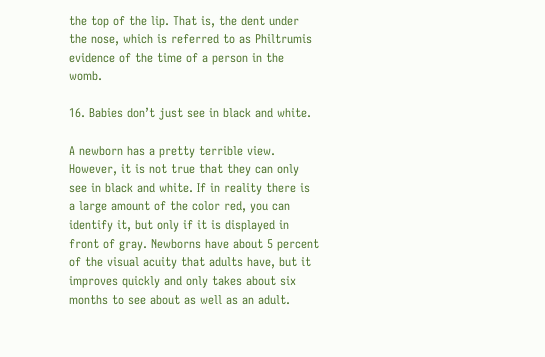the top of the lip. That is, the dent under the nose, which is referred to as Philtrumis evidence of the time of a person in the womb.

16. Babies don’t just see in black and white.

A newborn has a pretty terrible view. However, it is not true that they can only see in black and white. If in reality there is a large amount of the color red, you can identify it, but only if it is displayed in front of gray. Newborns have about 5 percent of the visual acuity that adults have, but it improves quickly and only takes about six months to see about as well as an adult.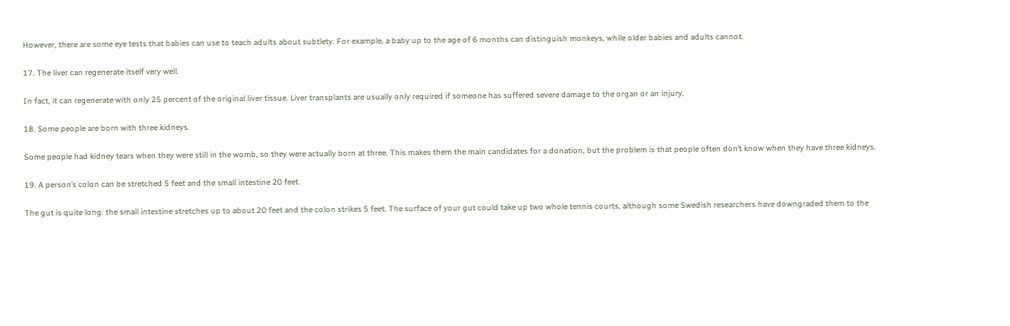However, there are some eye tests that babies can use to teach adults about subtlety. For example, a baby up to the age of 6 months can distinguish monkeys, while older babies and adults cannot.

17. The liver can regenerate itself very well.

In fact, it can regenerate with only 25 percent of the original liver tissue. Liver transplants are usually only required if someone has suffered severe damage to the organ or an injury.

18. Some people are born with three kidneys.

Some people had kidney tears when they were still in the womb, so they were actually born at three. This makes them the main candidates for a donation, but the problem is that people often don’t know when they have three kidneys.

19. A person’s colon can be stretched 5 feet and the small intestine 20 feet.

The gut is quite long: the small intestine stretches up to about 20 feet and the colon strikes 5 feet. The surface of your gut could take up two whole tennis courts, although some Swedish researchers have downgraded them to the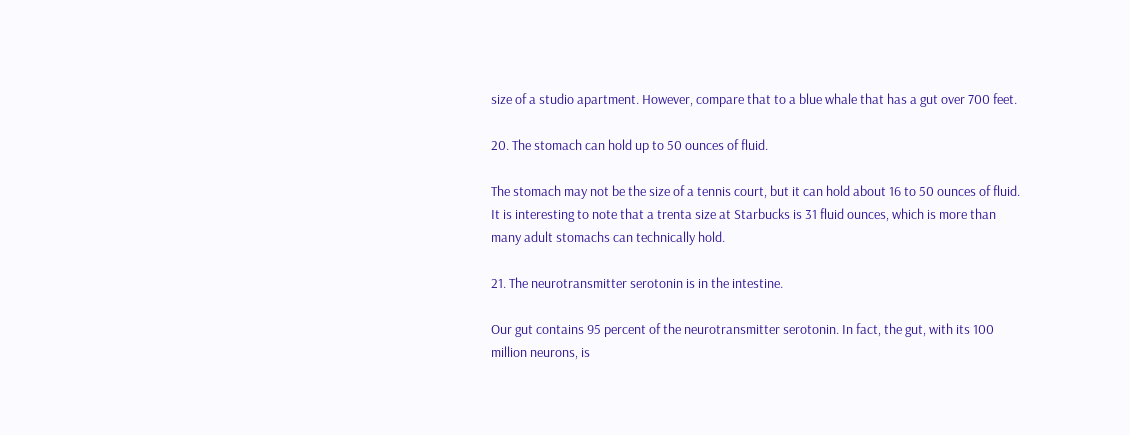size of a studio apartment. However, compare that to a blue whale that has a gut over 700 feet.

20. The stomach can hold up to 50 ounces of fluid.

The stomach may not be the size of a tennis court, but it can hold about 16 to 50 ounces of fluid. It is interesting to note that a trenta size at Starbucks is 31 fluid ounces, which is more than many adult stomachs can technically hold.

21. The neurotransmitter serotonin is in the intestine.

Our gut contains 95 percent of the neurotransmitter serotonin. In fact, the gut, with its 100 million neurons, is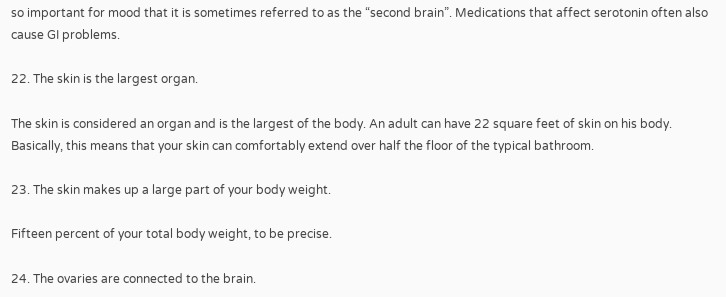so important for mood that it is sometimes referred to as the “second brain”. Medications that affect serotonin often also cause GI problems.

22. The skin is the largest organ.

The skin is considered an organ and is the largest of the body. An adult can have 22 square feet of skin on his body. Basically, this means that your skin can comfortably extend over half the floor of the typical bathroom.

23. The skin makes up a large part of your body weight.

Fifteen percent of your total body weight, to be precise.

24. The ovaries are connected to the brain.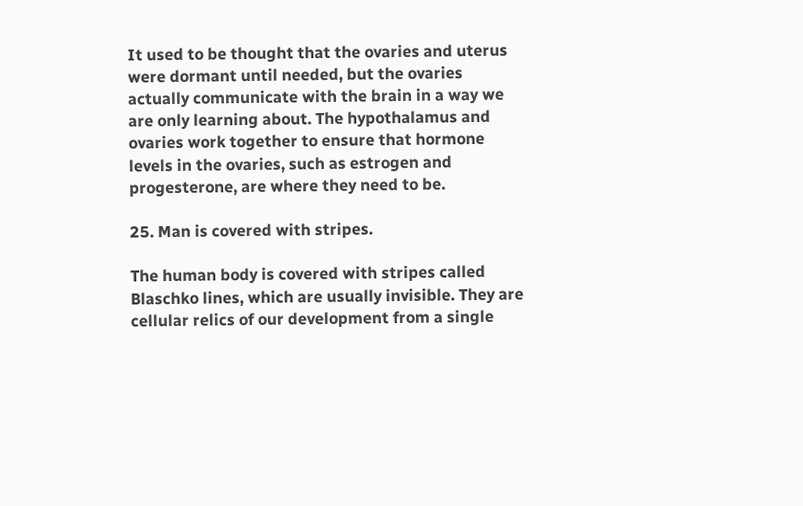It used to be thought that the ovaries and uterus were dormant until needed, but the ovaries actually communicate with the brain in a way we are only learning about. The hypothalamus and ovaries work together to ensure that hormone levels in the ovaries, such as estrogen and progesterone, are where they need to be.

25. Man is covered with stripes.

The human body is covered with stripes called Blaschko lines, which are usually invisible. They are cellular relics of our development from a single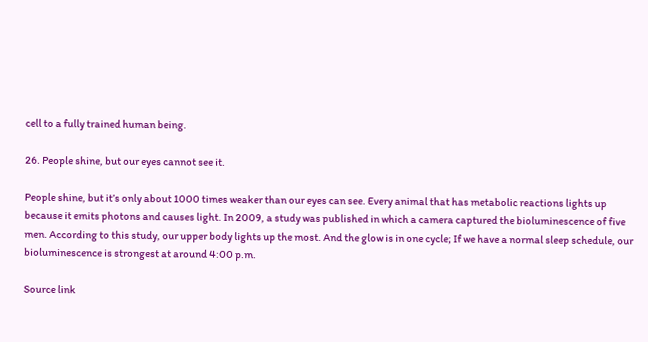cell to a fully trained human being.

26. People shine, but our eyes cannot see it.

People shine, but it’s only about 1000 times weaker than our eyes can see. Every animal that has metabolic reactions lights up because it emits photons and causes light. In 2009, a study was published in which a camera captured the bioluminescence of five men. According to this study, our upper body lights up the most. And the glow is in one cycle; If we have a normal sleep schedule, our bioluminescence is strongest at around 4:00 p.m.

Source link